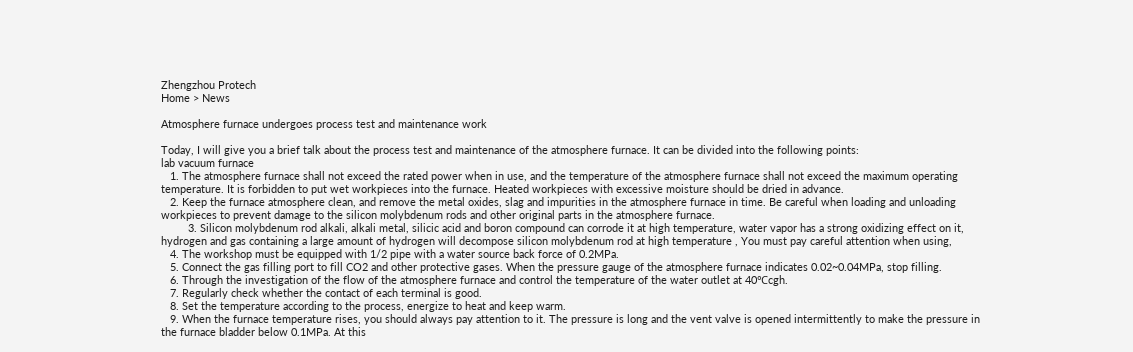Zhengzhou Protech
Home > News

Atmosphere furnace undergoes process test and maintenance work

Today, I will give you a brief talk about the process test and maintenance of the atmosphere furnace. It can be divided into the following points:
lab vacuum furnace
   1. The atmosphere furnace shall not exceed the rated power when in use, and the temperature of the atmosphere furnace shall not exceed the maximum operating temperature. It is forbidden to put wet workpieces into the furnace. Heated workpieces with excessive moisture should be dried in advance.
   2. Keep the furnace atmosphere clean, and remove the metal oxides, slag and impurities in the atmosphere furnace in time. Be careful when loading and unloading workpieces to prevent damage to the silicon molybdenum rods and other original parts in the atmosphere furnace.
         3. Silicon molybdenum rod alkali, alkali metal, silicic acid and boron compound can corrode it at high temperature, water vapor has a strong oxidizing effect on it, hydrogen and gas containing a large amount of hydrogen will decompose silicon molybdenum rod at high temperature , You must pay careful attention when using,
   4. The workshop must be equipped with 1/2 pipe with a water source back force of 0.2MPa.
   5. Connect the gas filling port to fill CO2 and other protective gases. When the pressure gauge of the atmosphere furnace indicates 0.02~0.04MPa, stop filling.
   6. Through the investigation of the flow of the atmosphere furnace and control the temperature of the water outlet at 40℃cgh.
   7. Regularly check whether the contact of each terminal is good.
   8. Set the temperature according to the process, energize to heat and keep warm.
   9. When the furnace temperature rises, you should always pay attention to it. The pressure is long and the vent valve is opened intermittently to make the pressure in the furnace bladder below 0.1MPa. At this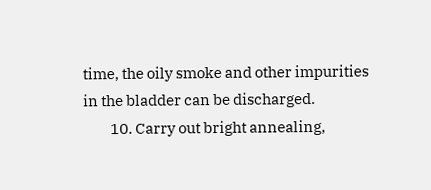time, the oily smoke and other impurities in the bladder can be discharged.
         10. Carry out bright annealing,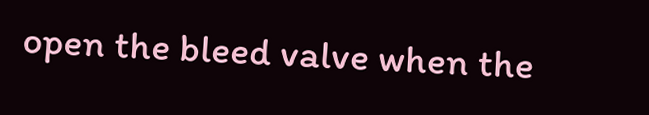open the bleed valve when the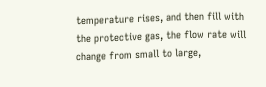temperature rises, and then fill with the protective gas, the flow rate will change from small to large,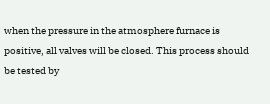when the pressure in the atmosphere furnace is positive, all valves will be closed. This process should be tested by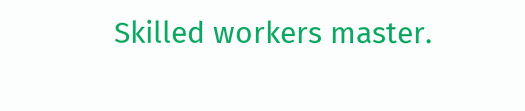Skilled workers master.